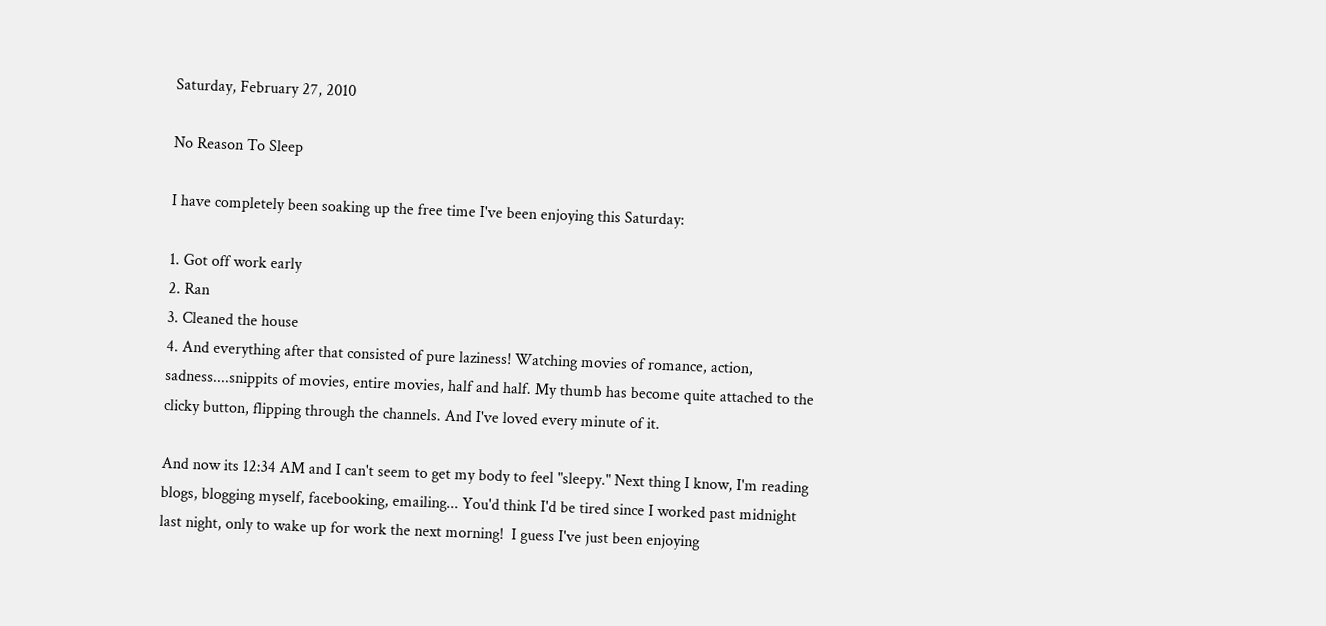Saturday, February 27, 2010

No Reason To Sleep

I have completely been soaking up the free time I've been enjoying this Saturday:

1. Got off work early
2. Ran
3. Cleaned the house
4. And everything after that consisted of pure laziness! Watching movies of romance, action, sadness....snippits of movies, entire movies, half and half. My thumb has become quite attached to the clicky button, flipping through the channels. And I've loved every minute of it.

And now its 12:34 AM and I can't seem to get my body to feel "sleepy." Next thing I know, I'm reading blogs, blogging myself, facebooking, emailing... You'd think I'd be tired since I worked past midnight last night, only to wake up for work the next morning!  I guess I've just been enjoying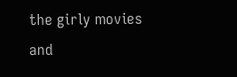the girly movies and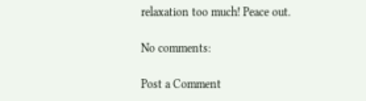relaxation too much! Peace out.

No comments:

Post a Comment